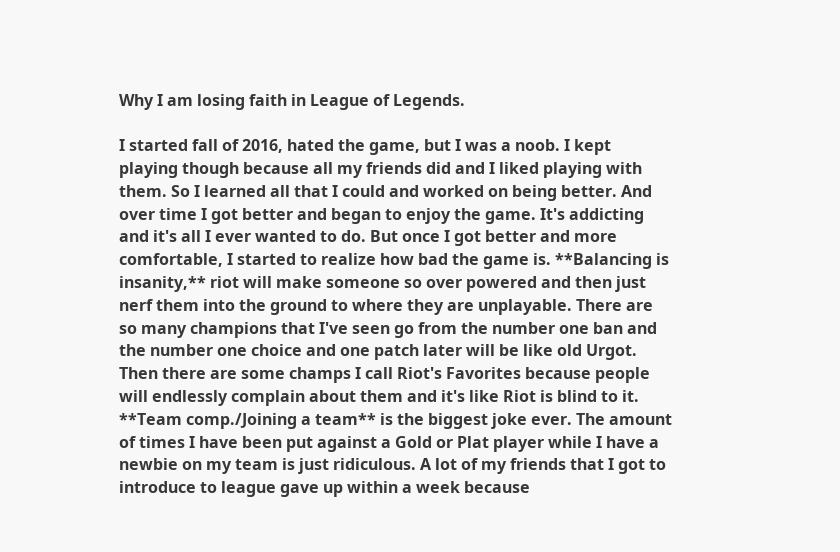Why I am losing faith in League of Legends.

I started fall of 2016, hated the game, but I was a noob. I kept playing though because all my friends did and I liked playing with them. So I learned all that I could and worked on being better. And over time I got better and began to enjoy the game. It's addicting and it's all I ever wanted to do. But once I got better and more comfortable, I started to realize how bad the game is. **Balancing is insanity,** riot will make someone so over powered and then just nerf them into the ground to where they are unplayable. There are so many champions that I've seen go from the number one ban and the number one choice and one patch later will be like old Urgot. Then there are some champs I call Riot's Favorites because people will endlessly complain about them and it's like Riot is blind to it. **Team comp./Joining a team** is the biggest joke ever. The amount of times I have been put against a Gold or Plat player while I have a newbie on my team is just ridiculous. A lot of my friends that I got to introduce to league gave up within a week because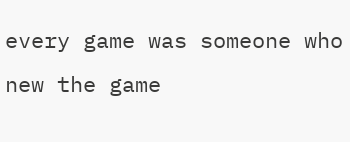every game was someone who new the game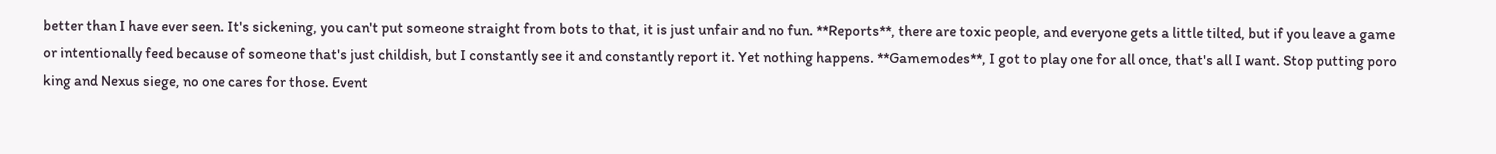better than I have ever seen. It's sickening, you can't put someone straight from bots to that, it is just unfair and no fun. **Reports**, there are toxic people, and everyone gets a little tilted, but if you leave a game or intentionally feed because of someone that's just childish, but I constantly see it and constantly report it. Yet nothing happens. **Gamemodes**, I got to play one for all once, that's all I want. Stop putting poro king and Nexus siege, no one cares for those. Event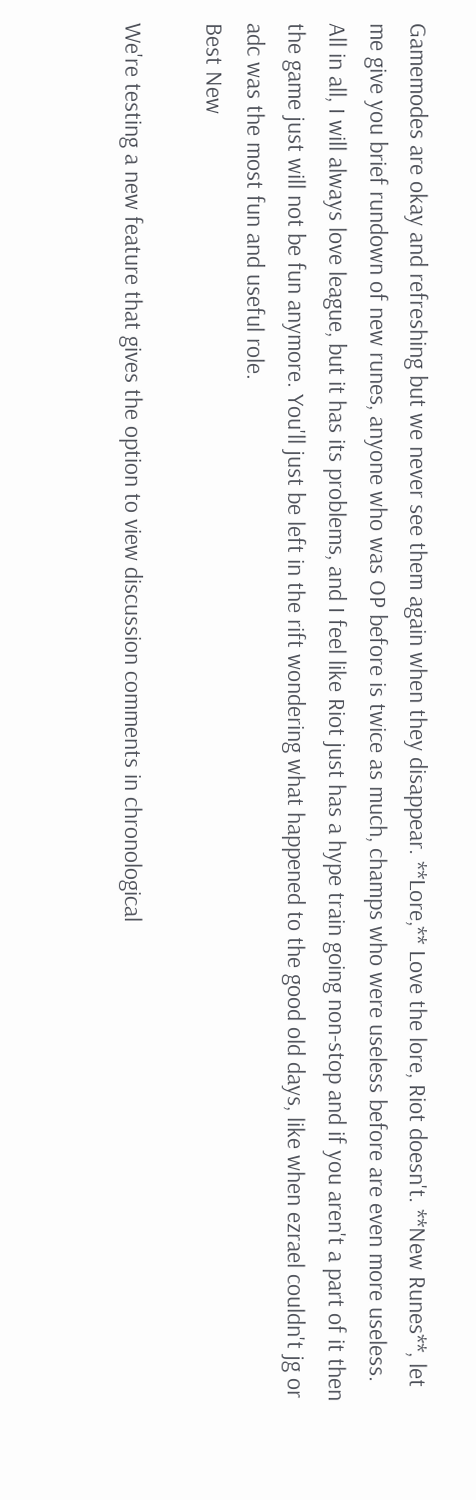Gamemodes are okay and refreshing but we never see them again when they disappear. **Lore,** Love the lore, Riot doesn't. **New Runes**, let me give you brief rundown of new runes, anyone who was OP before is twice as much, champs who were useless before are even more useless. All in all, I will always love league, but it has its problems, and I feel like Riot just has a hype train going non-stop and if you aren't a part of it then the game just will not be fun anymore. You'll just be left in the rift wondering what happened to the good old days, like when ezrael couldn't jg or adc was the most fun and useful role.
Best New

We're testing a new feature that gives the option to view discussion comments in chronological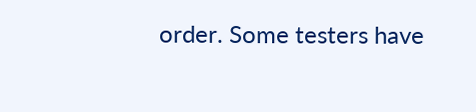order. Some testers have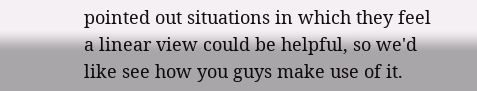pointed out situations in which they feel a linear view could be helpful, so we'd like see how you guys make use of it.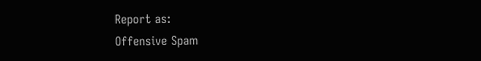Report as:
Offensive Spam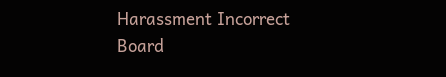Harassment Incorrect Board